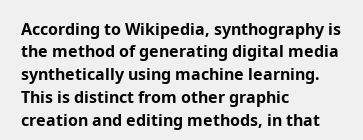According to Wikipedia, synthography is the method of generating digital media synthetically using machine learning. This is distinct from other graphic creation and editing methods, in that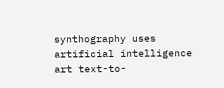synthography uses artificial intelligence art text-to-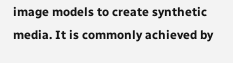image models to create synthetic media. It is commonly achieved by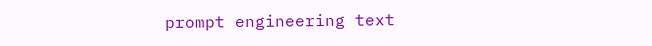prompt engineering text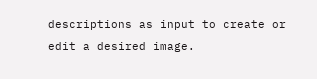descriptions as input to create or edit a desired image.